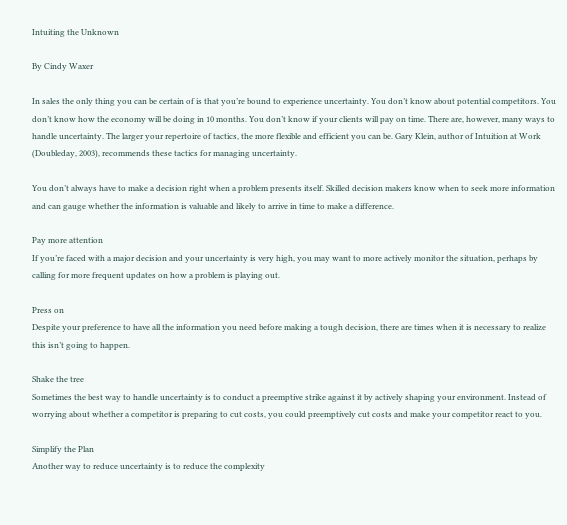Intuiting the Unknown

By Cindy Waxer

In sales the only thing you can be certain of is that you’re bound to experience uncertainty. You don’t know about potential competitors. You don’t know how the economy will be doing in 10 months. You don’t know if your clients will pay on time. There are, however, many ways to handle uncertainty. The larger your repertoire of tactics, the more flexible and efficient you can be. Gary Klein, author of Intuition at Work (Doubleday, 2003), recommends these tactics for managing uncertainty.

You don’t always have to make a decision right when a problem presents itself. Skilled decision makers know when to seek more information and can gauge whether the information is valuable and likely to arrive in time to make a difference.

Pay more attention
If you’re faced with a major decision and your uncertainty is very high, you may want to more actively monitor the situation, perhaps by calling for more frequent updates on how a problem is playing out.

Press on
Despite your preference to have all the information you need before making a tough decision, there are times when it is necessary to realize this isn’t going to happen.

Shake the tree
Sometimes the best way to handle uncertainty is to conduct a preemptive strike against it by actively shaping your environment. Instead of worrying about whether a competitor is preparing to cut costs, you could preemptively cut costs and make your competitor react to you.

Simplify the Plan
Another way to reduce uncertainty is to reduce the complexity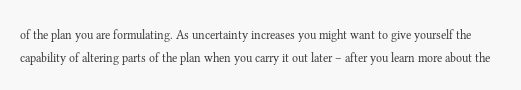of the plan you are formulating. As uncertainty increases you might want to give yourself the capability of altering parts of the plan when you carry it out later – after you learn more about the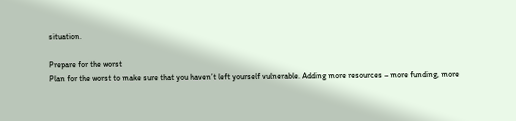situation.

Prepare for the worst
Plan for the worst to make sure that you haven’t left yourself vulnerable. Adding more resources – more funding, more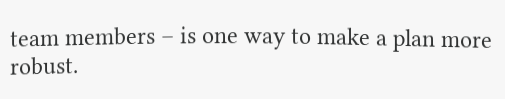team members – is one way to make a plan more robust.